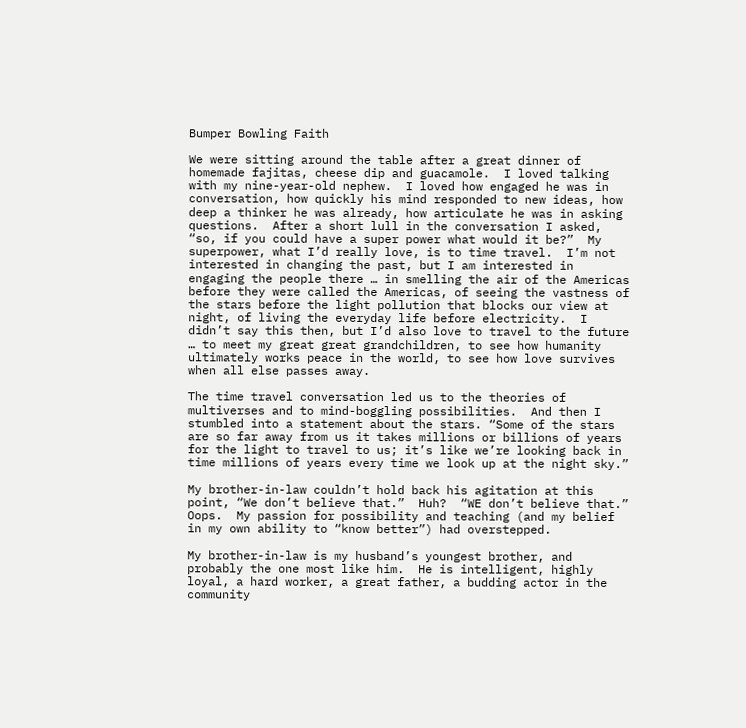Bumper Bowling Faith

We were sitting around the table after a great dinner of homemade fajitas, cheese dip and guacamole.  I loved talking with my nine-year-old nephew.  I loved how engaged he was in conversation, how quickly his mind responded to new ideas, how deep a thinker he was already, how articulate he was in asking questions.  After a short lull in the conversation I asked, “so, if you could have a super power what would it be?”  My superpower, what I’d really love, is to time travel.  I’m not interested in changing the past, but I am interested in engaging the people there … in smelling the air of the Americas before they were called the Americas, of seeing the vastness of the stars before the light pollution that blocks our view at night, of living the everyday life before electricity.  I didn’t say this then, but I’d also love to travel to the future … to meet my great great grandchildren, to see how humanity ultimately works peace in the world, to see how love survives when all else passes away.

The time travel conversation led us to the theories of multiverses and to mind-boggling possibilities.  And then I stumbled into a statement about the stars. “Some of the stars are so far away from us it takes millions or billions of years for the light to travel to us; it’s like we’re looking back in time millions of years every time we look up at the night sky.”

My brother-in-law couldn’t hold back his agitation at this point, “We don’t believe that.”  Huh?  “WE don’t believe that.”  Oops.  My passion for possibility and teaching (and my belief in my own ability to “know better”) had overstepped.

My brother-in-law is my husband’s youngest brother, and probably the one most like him.  He is intelligent, highly loyal, a hard worker, a great father, a budding actor in the community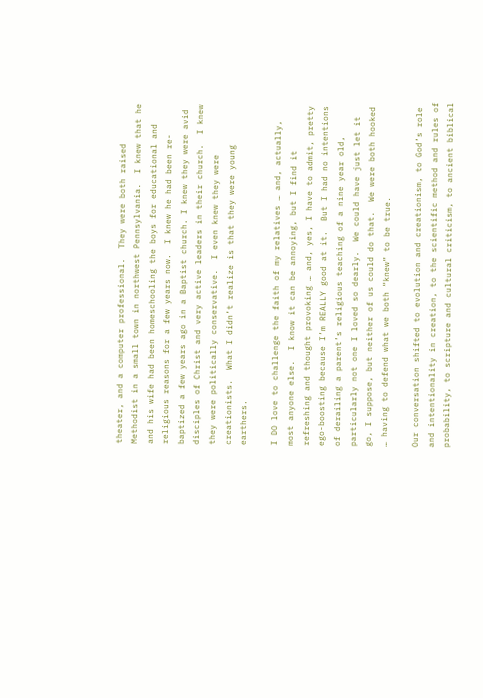theater, and a computer professional.  They were both raised Methodist in a small town in northwest Pennsylvania.  I knew that he and his wife had been homeschooling the boys for educational and religious reasons for a few years now.  I knew he had been re-baptized a few years ago in a Baptist church. I knew they were avid disciples of Christ and very active leaders in their church.  I knew they were politically conservative.  I even knew they were creationists.  What I didn’t realize is that they were young earthers.

I DO love to challenge the faith of my relatives … and, actually, most anyone else.  I know it can be annoying, but I find it refreshing and thought provoking … and, yes, I have to admit, pretty ego-boosting because I’m REALLY good at it.  But I had no intentions of derailing a parent’s religious teaching of a nine year old, particularly not one I loved so dearly.  We could have just let it go, I suppose, but neither of us could do that.  We were both hooked … having to defend what we both “knew” to be true.

Our conversation shifted to evolution and creationism, to God’s role and intentionality in creation, to the scientific method and rules of probability, to scripture and cultural criticism, to ancient biblical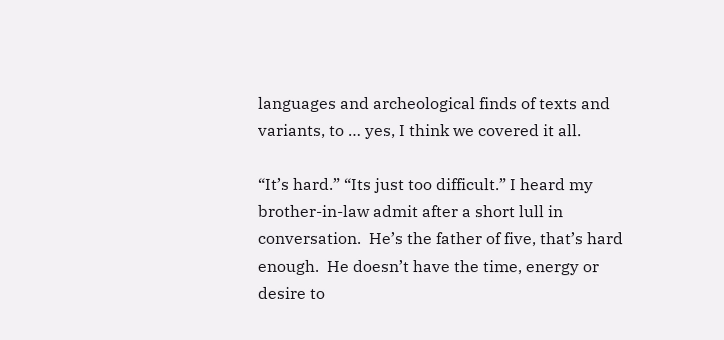languages and archeological finds of texts and variants, to … yes, I think we covered it all.

“It’s hard.” “Its just too difficult.” I heard my brother-in-law admit after a short lull in conversation.  He’s the father of five, that’s hard enough.  He doesn’t have the time, energy or desire to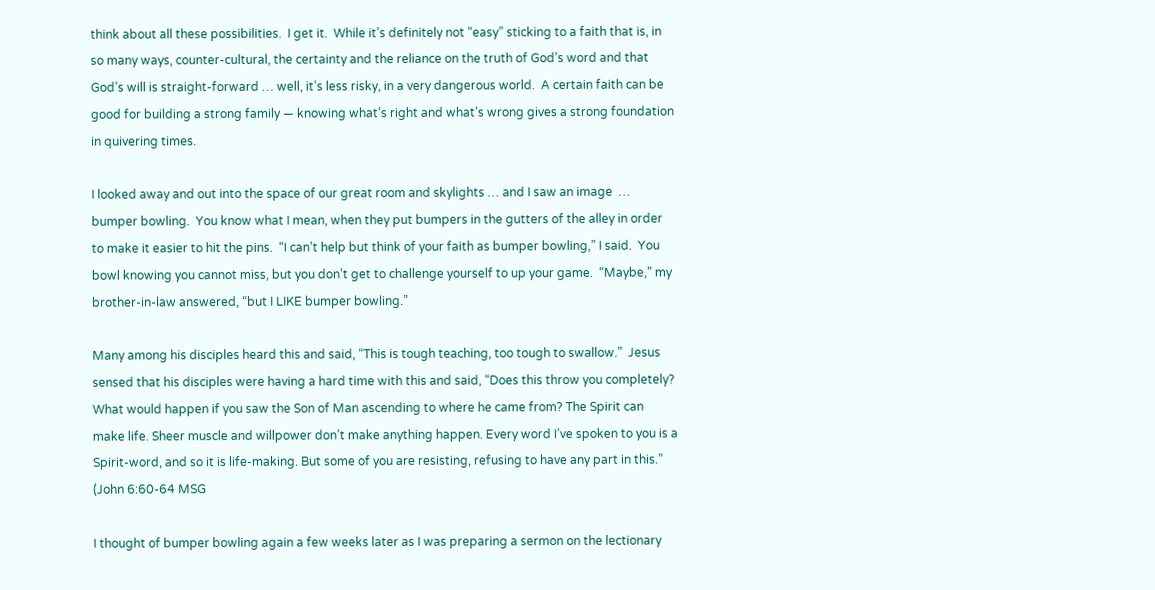think about all these possibilities.  I get it.  While it’s definitely not “easy” sticking to a faith that is, in so many ways, counter-cultural, the certainty and the reliance on the truth of God’s word and that God’s will is straight-forward … well, it’s less risky, in a very dangerous world.  A certain faith can be good for building a strong family — knowing what’s right and what’s wrong gives a strong foundation in quivering times.

I looked away and out into the space of our great room and skylights … and I saw an image  …  bumper bowling.  You know what I mean, when they put bumpers in the gutters of the alley in order to make it easier to hit the pins.  “I can’t help but think of your faith as bumper bowling,” I said.  You bowl knowing you cannot miss, but you don’t get to challenge yourself to up your game.  “Maybe,” my brother-in-law answered, “but I LIKE bumper bowling.”

Many among his disciples heard this and said, “This is tough teaching, too tough to swallow.”  Jesus sensed that his disciples were having a hard time with this and said, “Does this throw you completely? What would happen if you saw the Son of Man ascending to where he came from? The Spirit can make life. Sheer muscle and willpower don’t make anything happen. Every word I’ve spoken to you is a Spirit-word, and so it is life-making. But some of you are resisting, refusing to have any part in this.” (John 6:60-64 MSG

I thought of bumper bowling again a few weeks later as I was preparing a sermon on the lectionary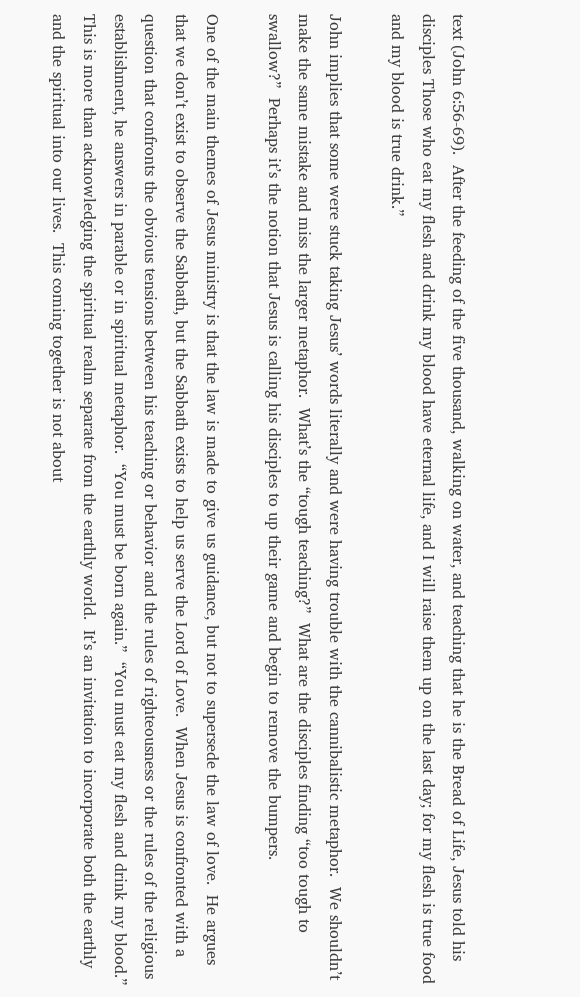text (John 6:56-69).  After the feeding of the five thousand, walking on water, and teaching that he is the Bread of Life, Jesus told his disciples Those who eat my flesh and drink my blood have eternal life, and I will raise them up on the last day; for my flesh is true food and my blood is true drink.”

John implies that some were stuck taking Jesus’ words literally and were having trouble with the cannibalistic metaphor.  We shouldn’t make the same mistake and miss the larger metaphor.  What’s the “tough teaching?”  What are the disciples finding “too tough to swallow?”  Perhaps it’s the notion that Jesus is calling his disciples to up their game and begin to remove the bumpers.

One of the main themes of Jesus ministry is that the law is made to give us guidance, but not to supersede the law of love.  He argues that we don’t exist to observe the Sabbath, but the Sabbath exists to help us serve the Lord of Love.  When Jesus is confronted with a question that confronts the obvious tensions between his teaching or behavior and the rules of righteousness or the rules of the religious establishment, he answers in parable or in spiritual metaphor.  “You must be born again.”  “You must eat my flesh and drink my blood.”  This is more than acknowledging the spiritual realm separate from the earthly world.  It’s an invitation to incorporate both the earthly and the spiritual into our lives.  This coming together is not about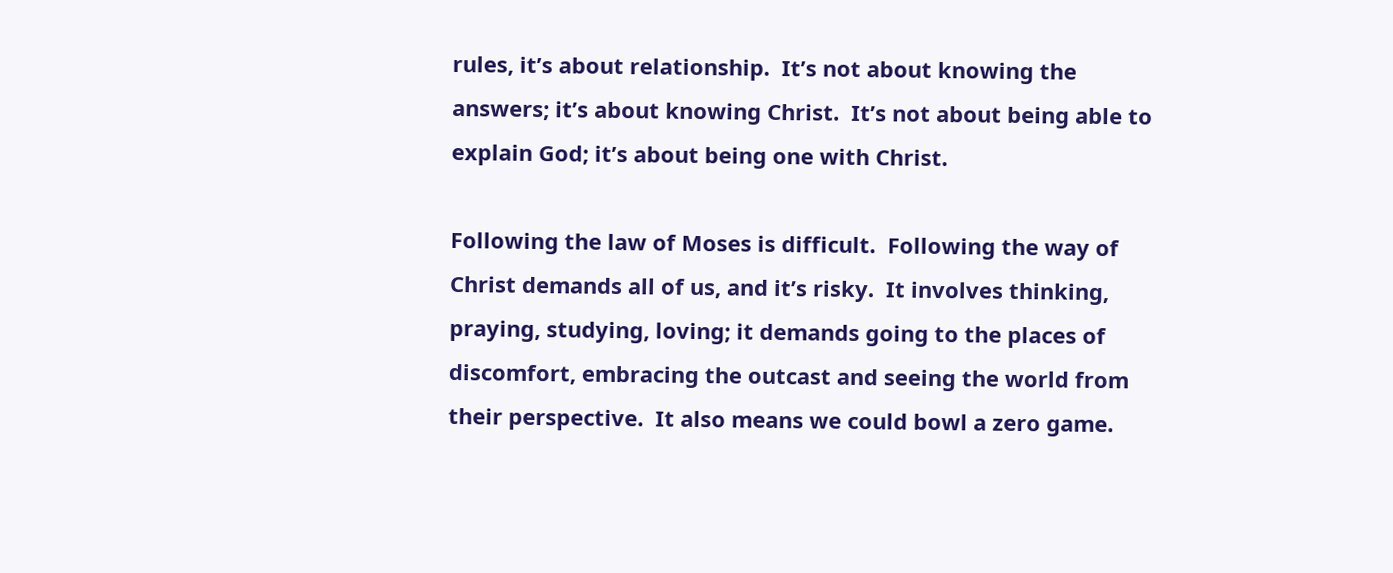rules, it’s about relationship.  It’s not about knowing the answers; it’s about knowing Christ.  It’s not about being able to explain God; it’s about being one with Christ.

Following the law of Moses is difficult.  Following the way of Christ demands all of us, and it’s risky.  It involves thinking, praying, studying, loving; it demands going to the places of discomfort, embracing the outcast and seeing the world from their perspective.  It also means we could bowl a zero game.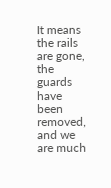It means the rails are gone, the guards have been removed, and we are much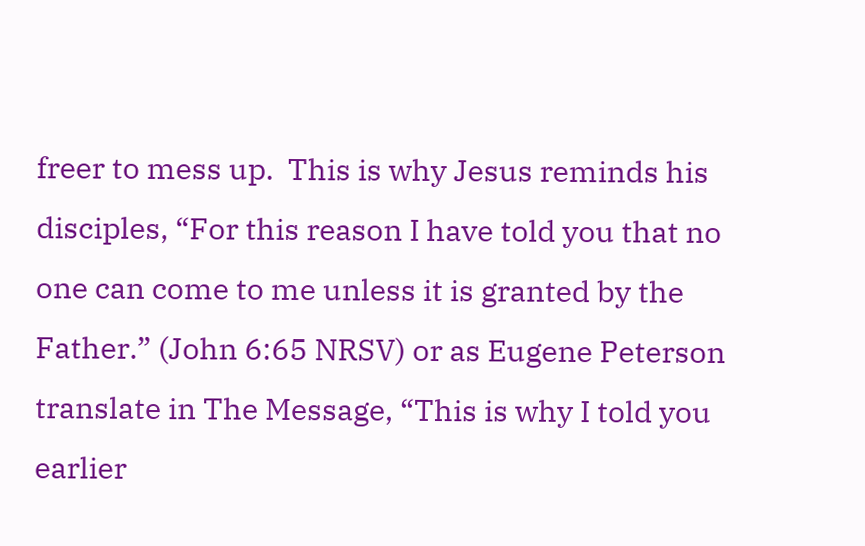freer to mess up.  This is why Jesus reminds his disciples, “For this reason I have told you that no one can come to me unless it is granted by the Father.” (John 6:65 NRSV) or as Eugene Peterson translate in The Message, “This is why I told you earlier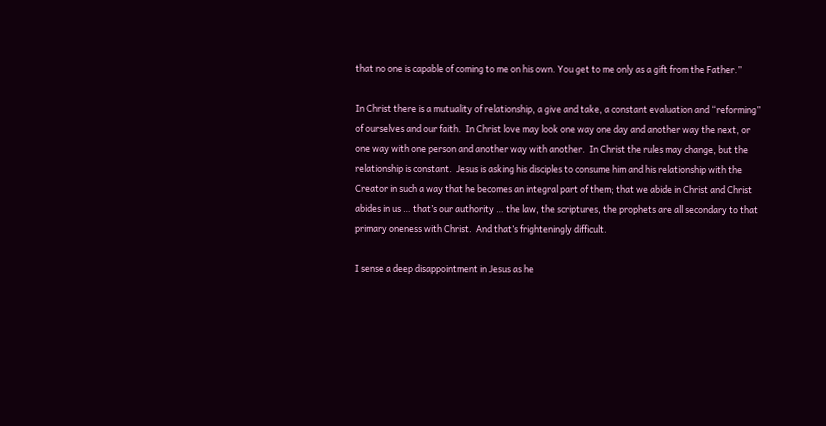that no one is capable of coming to me on his own. You get to me only as a gift from the Father.”

In Christ there is a mutuality of relationship, a give and take, a constant evaluation and “reforming” of ourselves and our faith.  In Christ love may look one way one day and another way the next, or one way with one person and another way with another.  In Christ the rules may change, but the relationship is constant.  Jesus is asking his disciples to consume him and his relationship with the Creator in such a way that he becomes an integral part of them; that we abide in Christ and Christ abides in us … that’s our authority … the law, the scriptures, the prophets are all secondary to that primary oneness with Christ.  And that’s frighteningly difficult.

I sense a deep disappointment in Jesus as he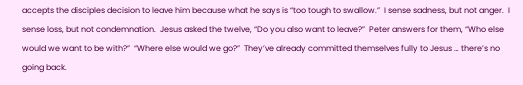accepts the disciples decision to leave him because what he says is “too tough to swallow.”  I sense sadness, but not anger.  I sense loss, but not condemnation.  Jesus asked the twelve, “Do you also want to leave?”  Peter answers for them, “Who else would we want to be with?”  “Where else would we go?”  They’ve already committed themselves fully to Jesus … there’s no going back.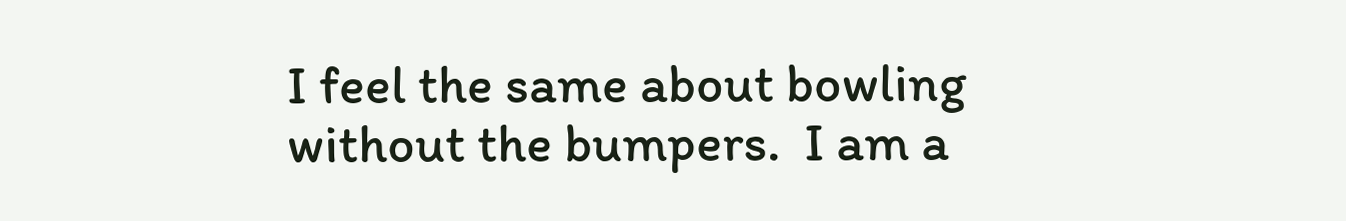I feel the same about bowling without the bumpers.  I am a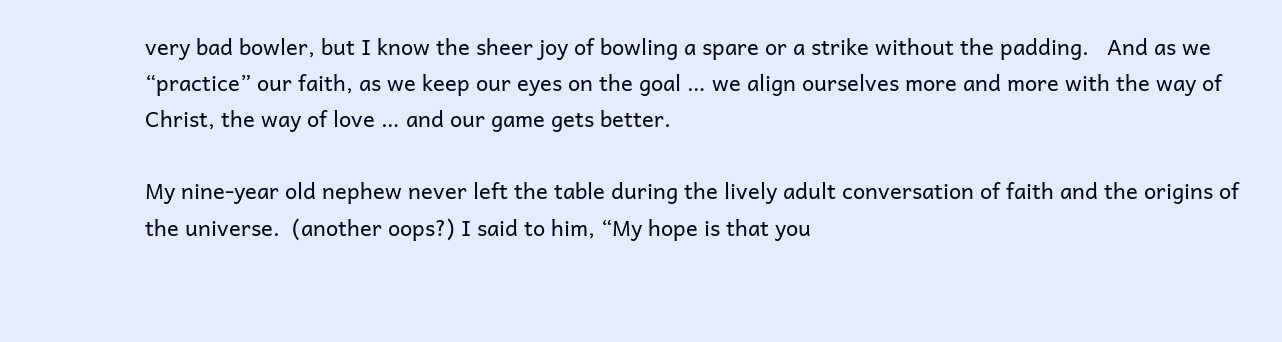very bad bowler, but I know the sheer joy of bowling a spare or a strike without the padding.   And as we “practice” our faith, as we keep our eyes on the goal … we align ourselves more and more with the way of Christ, the way of love … and our game gets better.

My nine-year old nephew never left the table during the lively adult conversation of faith and the origins of the universe.  (another oops?) I said to him, “My hope is that you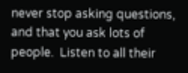never stop asking questions, and that you ask lots of people.  Listen to all their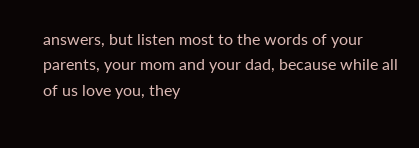answers, but listen most to the words of your parents, your mom and your dad, because while all of us love you, they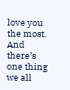love you the most.  And there’s one thing we all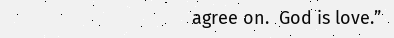agree on.  God is love.”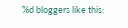%d bloggers like this: